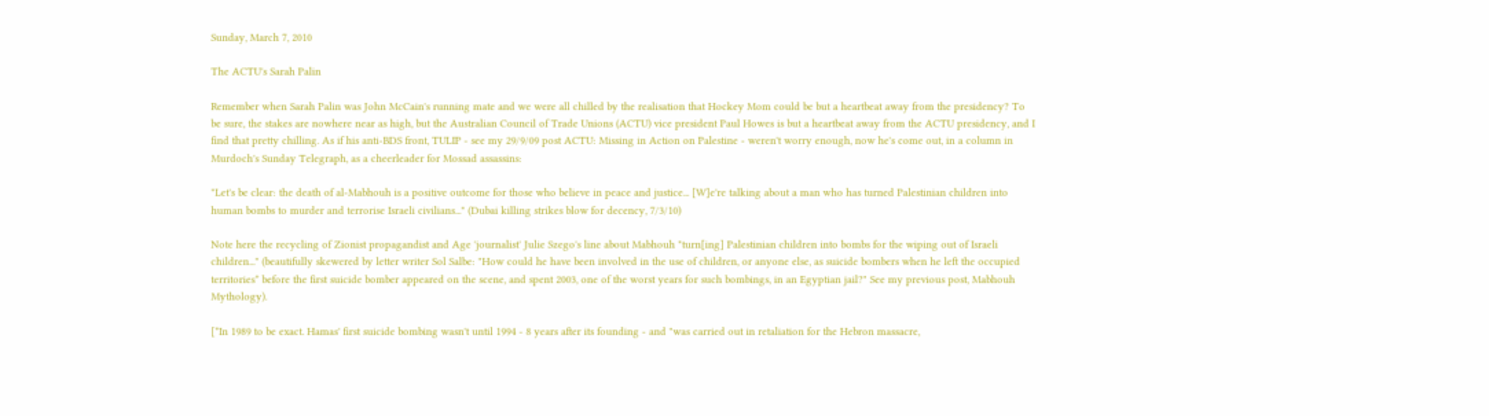Sunday, March 7, 2010

The ACTU's Sarah Palin

Remember when Sarah Palin was John McCain's running mate and we were all chilled by the realisation that Hockey Mom could be but a heartbeat away from the presidency? To be sure, the stakes are nowhere near as high, but the Australian Council of Trade Unions (ACTU) vice president Paul Howes is but a heartbeat away from the ACTU presidency, and I find that pretty chilling. As if his anti-BDS front, TULIP - see my 29/9/09 post ACTU: Missing in Action on Palestine - weren't worry enough, now he's come out, in a column in Murdoch's Sunday Telegraph, as a cheerleader for Mossad assassins:

"Let's be clear: the death of al-Mabhouh is a positive outcome for those who believe in peace and justice... [W]e're talking about a man who has turned Palestinian children into human bombs to murder and terrorise Israeli civilians..." (Dubai killing strikes blow for decency, 7/3/10)

Note here the recycling of Zionist propagandist and Age 'journalist' Julie Szego's line about Mabhouh "turn[ing] Palestinian children into bombs for the wiping out of Israeli children..." (beautifully skewered by letter writer Sol Salbe: "How could he have been involved in the use of children, or anyone else, as suicide bombers when he left the occupied territories* before the first suicide bomber appeared on the scene, and spent 2003, one of the worst years for such bombings, in an Egyptian jail?" See my previous post, Mabhouh Mythology).

[*In 1989 to be exact. Hamas' first suicide bombing wasn't until 1994 - 8 years after its founding - and "was carried out in retaliation for the Hebron massacre,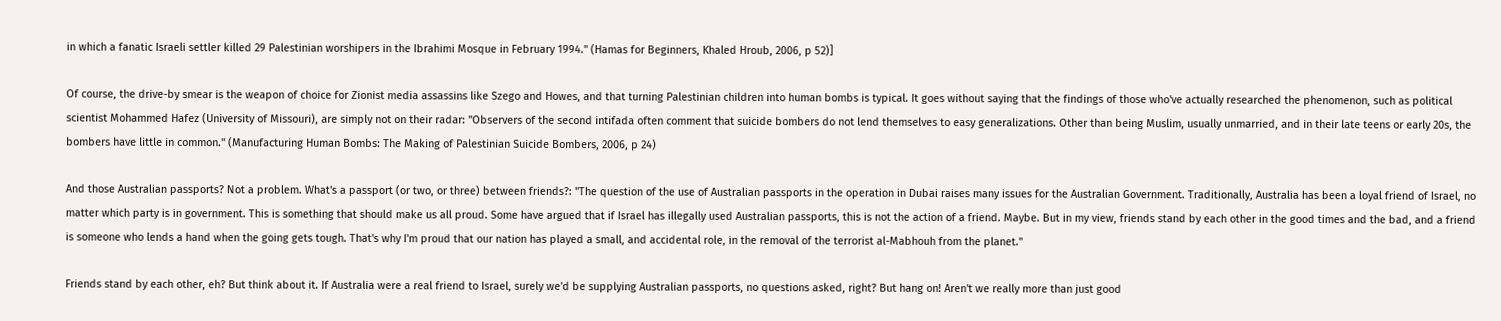in which a fanatic Israeli settler killed 29 Palestinian worshipers in the Ibrahimi Mosque in February 1994." (Hamas for Beginners, Khaled Hroub, 2006, p 52)]

Of course, the drive-by smear is the weapon of choice for Zionist media assassins like Szego and Howes, and that turning Palestinian children into human bombs is typical. It goes without saying that the findings of those who've actually researched the phenomenon, such as political scientist Mohammed Hafez (University of Missouri), are simply not on their radar: "Observers of the second intifada often comment that suicide bombers do not lend themselves to easy generalizations. Other than being Muslim, usually unmarried, and in their late teens or early 20s, the bombers have little in common." (Manufacturing Human Bombs: The Making of Palestinian Suicide Bombers, 2006, p 24)

And those Australian passports? Not a problem. What's a passport (or two, or three) between friends?: "The question of the use of Australian passports in the operation in Dubai raises many issues for the Australian Government. Traditionally, Australia has been a loyal friend of Israel, no matter which party is in government. This is something that should make us all proud. Some have argued that if Israel has illegally used Australian passports, this is not the action of a friend. Maybe. But in my view, friends stand by each other in the good times and the bad, and a friend is someone who lends a hand when the going gets tough. That's why I'm proud that our nation has played a small, and accidental role, in the removal of the terrorist al-Mabhouh from the planet."

Friends stand by each other, eh? But think about it. If Australia were a real friend to Israel, surely we'd be supplying Australian passports, no questions asked, right? But hang on! Aren't we really more than just good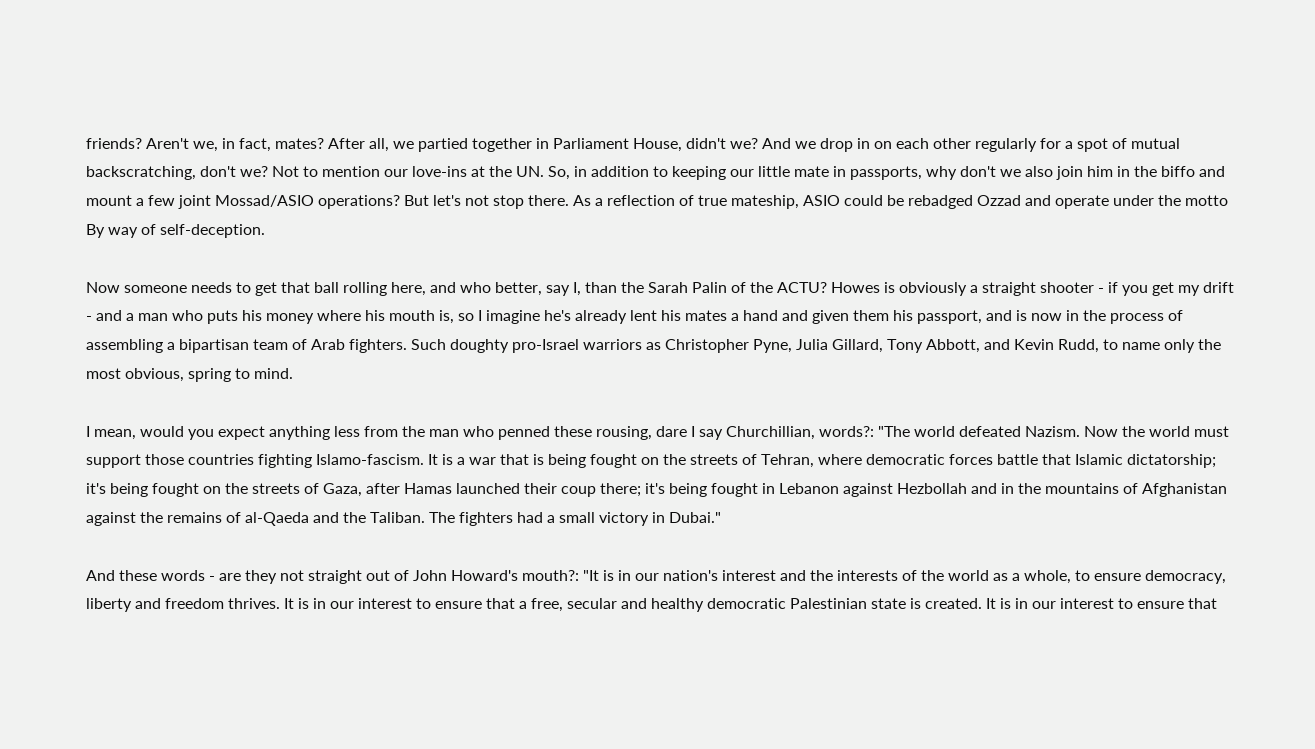friends? Aren't we, in fact, mates? After all, we partied together in Parliament House, didn't we? And we drop in on each other regularly for a spot of mutual backscratching, don't we? Not to mention our love-ins at the UN. So, in addition to keeping our little mate in passports, why don't we also join him in the biffo and mount a few joint Mossad/ASIO operations? But let's not stop there. As a reflection of true mateship, ASIO could be rebadged Ozzad and operate under the motto By way of self-deception.

Now someone needs to get that ball rolling here, and who better, say I, than the Sarah Palin of the ACTU? Howes is obviously a straight shooter - if you get my drift - and a man who puts his money where his mouth is, so I imagine he's already lent his mates a hand and given them his passport, and is now in the process of assembling a bipartisan team of Arab fighters. Such doughty pro-Israel warriors as Christopher Pyne, Julia Gillard, Tony Abbott, and Kevin Rudd, to name only the most obvious, spring to mind.

I mean, would you expect anything less from the man who penned these rousing, dare I say Churchillian, words?: "The world defeated Nazism. Now the world must support those countries fighting Islamo-fascism. It is a war that is being fought on the streets of Tehran, where democratic forces battle that Islamic dictatorship; it's being fought on the streets of Gaza, after Hamas launched their coup there; it's being fought in Lebanon against Hezbollah and in the mountains of Afghanistan against the remains of al-Qaeda and the Taliban. The fighters had a small victory in Dubai."

And these words - are they not straight out of John Howard's mouth?: "It is in our nation's interest and the interests of the world as a whole, to ensure democracy, liberty and freedom thrives. It is in our interest to ensure that a free, secular and healthy democratic Palestinian state is created. It is in our interest to ensure that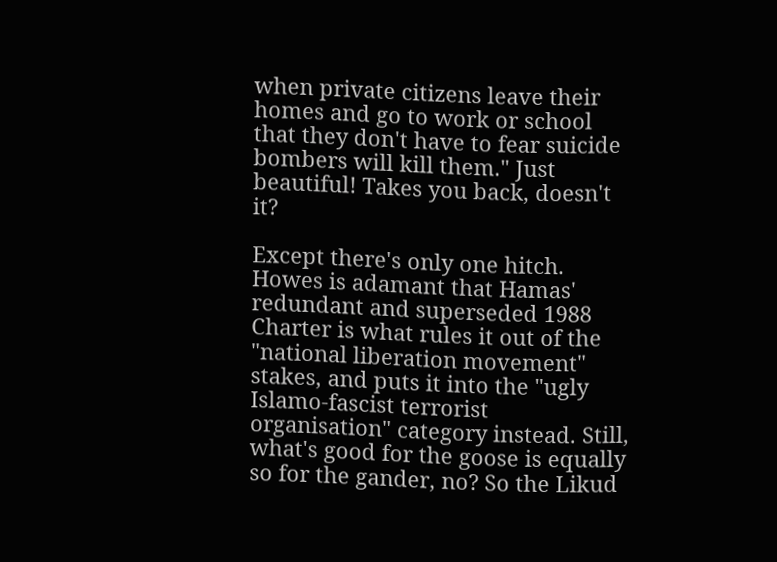when private citizens leave their homes and go to work or school that they don't have to fear suicide bombers will kill them." Just beautiful! Takes you back, doesn't it?

Except there's only one hitch. Howes is adamant that Hamas' redundant and superseded 1988 Charter is what rules it out of the "national liberation movement" stakes, and puts it into the "ugly Islamo-fascist terrorist organisation" category instead. Still, what's good for the goose is equally so for the gander, no? So the Likud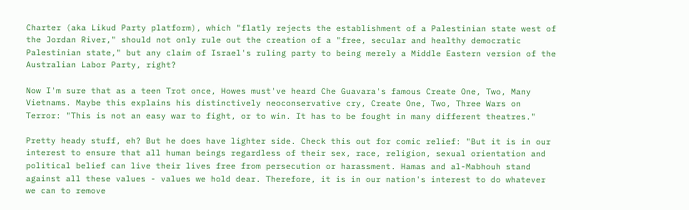Charter (aka Likud Party platform), which "flatly rejects the establishment of a Palestinian state west of the Jordan River," should not only rule out the creation of a "free, secular and healthy democratic Palestinian state," but any claim of Israel's ruling party to being merely a Middle Eastern version of the Australian Labor Party, right?

Now I'm sure that as a teen Trot once, Howes must've heard Che Guavara's famous Create One, Two, Many Vietnams. Maybe this explains his distinctively neoconservative cry, Create One, Two, Three Wars on Terror: "This is not an easy war to fight, or to win. It has to be fought in many different theatres."

Pretty heady stuff, eh? But he does have lighter side. Check this out for comic relief: "But it is in our interest to ensure that all human beings regardless of their sex, race, religion, sexual orientation and political belief can live their lives free from persecution or harassment. Hamas and al-Mabhouh stand against all these values - values we hold dear. Therefore, it is in our nation's interest to do whatever we can to remove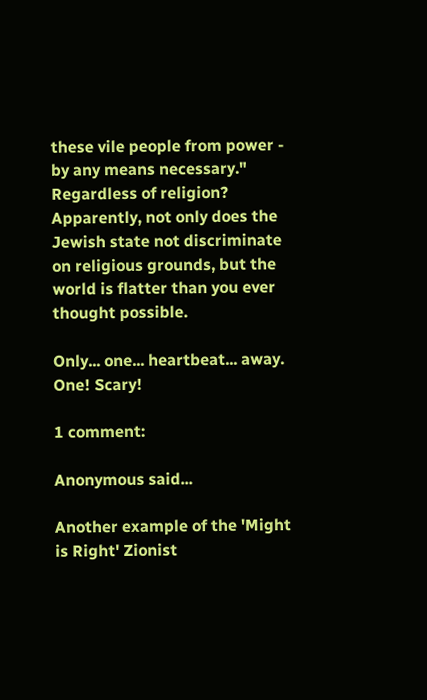these vile people from power - by any means necessary." Regardless of religion? Apparently, not only does the Jewish state not discriminate on religious grounds, but the world is flatter than you ever thought possible.

Only... one... heartbeat... away. One! Scary!

1 comment:

Anonymous said...

Another example of the 'Might is Right' Zionist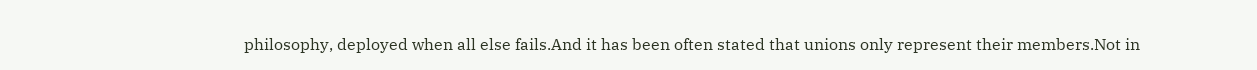philosophy, deployed when all else fails.And it has been often stated that unions only represent their members.Not in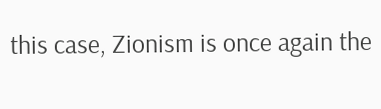this case, Zionism is once again the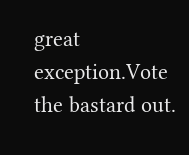great exception.Vote the bastard out.